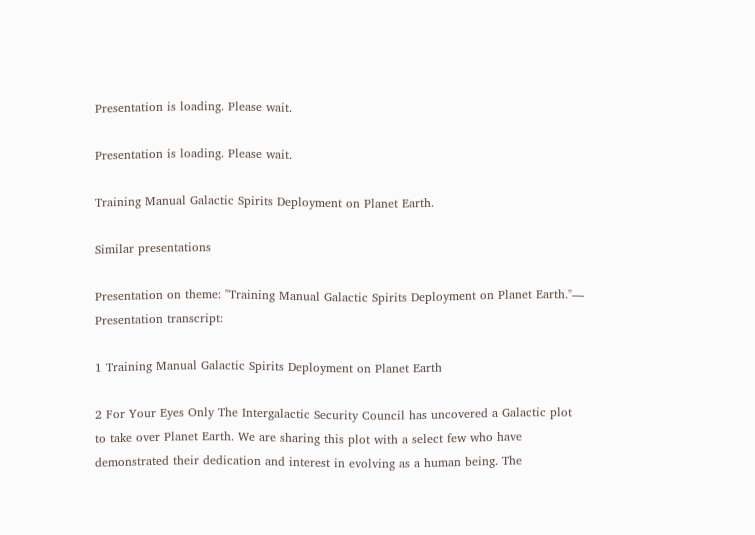Presentation is loading. Please wait.

Presentation is loading. Please wait.

Training Manual Galactic Spirits Deployment on Planet Earth.

Similar presentations

Presentation on theme: "Training Manual Galactic Spirits Deployment on Planet Earth."— Presentation transcript:

1 Training Manual Galactic Spirits Deployment on Planet Earth

2 For Your Eyes Only The Intergalactic Security Council has uncovered a Galactic plot to take over Planet Earth. We are sharing this plot with a select few who have demonstrated their dedication and interest in evolving as a human being. The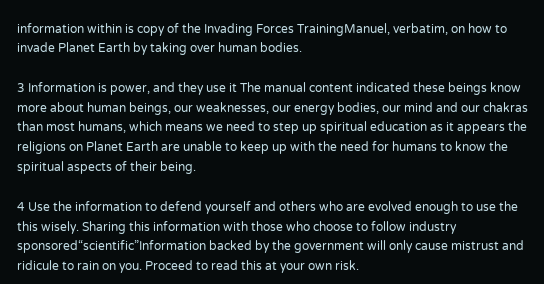information within is copy of the Invading Forces TrainingManuel, verbatim, on how to invade Planet Earth by taking over human bodies.

3 Information is power, and they use it The manual content indicated these beings know more about human beings, our weaknesses, our energy bodies, our mind and our chakras than most humans, which means we need to step up spiritual education as it appears the religions on Planet Earth are unable to keep up with the need for humans to know the spiritual aspects of their being.

4 Use the information to defend yourself and others who are evolved enough to use the this wisely. Sharing this information with those who choose to follow industry sponsored“scientific”Information backed by the government will only cause mistrust and ridicule to rain on you. Proceed to read this at your own risk.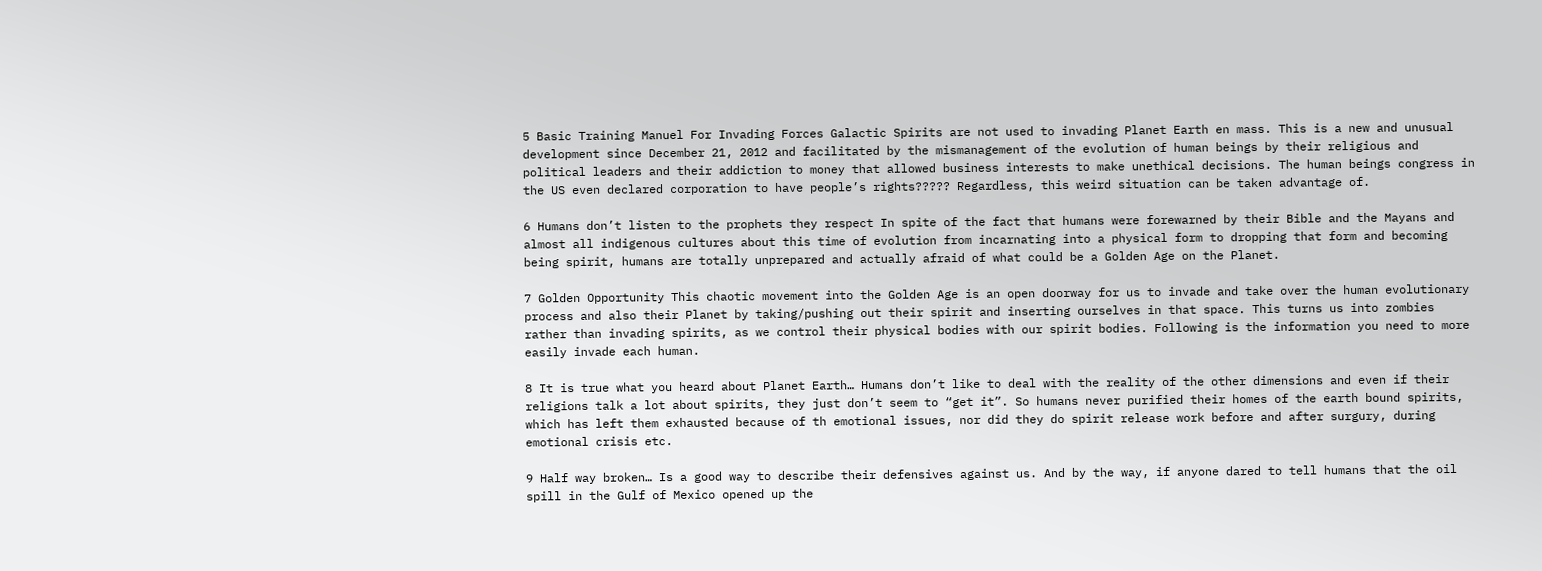5 Basic Training Manuel For Invading Forces Galactic Spirits are not used to invading Planet Earth en mass. This is a new and unusual development since December 21, 2012 and facilitated by the mismanagement of the evolution of human beings by their religious and political leaders and their addiction to money that allowed business interests to make unethical decisions. The human beings congress in the US even declared corporation to have people’s rights????? Regardless, this weird situation can be taken advantage of.

6 Humans don’t listen to the prophets they respect In spite of the fact that humans were forewarned by their Bible and the Mayans and almost all indigenous cultures about this time of evolution from incarnating into a physical form to dropping that form and becoming being spirit, humans are totally unprepared and actually afraid of what could be a Golden Age on the Planet.

7 Golden Opportunity This chaotic movement into the Golden Age is an open doorway for us to invade and take over the human evolutionary process and also their Planet by taking/pushing out their spirit and inserting ourselves in that space. This turns us into zombies rather than invading spirits, as we control their physical bodies with our spirit bodies. Following is the information you need to more easily invade each human.

8 It is true what you heard about Planet Earth… Humans don’t like to deal with the reality of the other dimensions and even if their religions talk a lot about spirits, they just don’t seem to “get it”. So humans never purified their homes of the earth bound spirits, which has left them exhausted because of th emotional issues, nor did they do spirit release work before and after surgury, during emotional crisis etc.

9 Half way broken… Is a good way to describe their defensives against us. And by the way, if anyone dared to tell humans that the oil spill in the Gulf of Mexico opened up the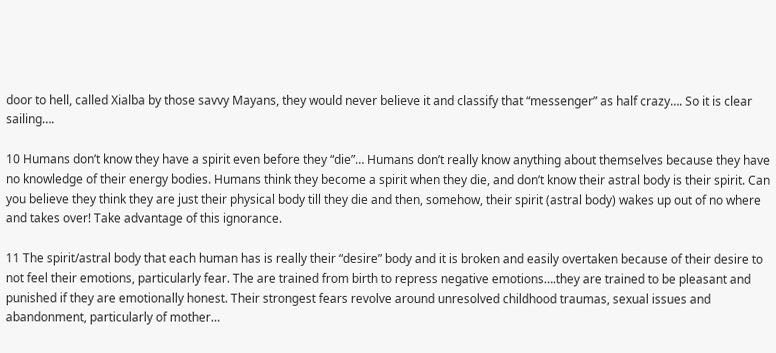door to hell, called Xialba by those savvy Mayans, they would never believe it and classify that “messenger” as half crazy…. So it is clear sailing….

10 Humans don’t know they have a spirit even before they “die”… Humans don’t really know anything about themselves because they have no knowledge of their energy bodies. Humans think they become a spirit when they die, and don’t know their astral body is their spirit. Can you believe they think they are just their physical body till they die and then, somehow, their spirit (astral body) wakes up out of no where and takes over! Take advantage of this ignorance.

11 The spirit/astral body that each human has is really their “desire” body and it is broken and easily overtaken because of their desire to not feel their emotions, particularly fear. The are trained from birth to repress negative emotions….they are trained to be pleasant and punished if they are emotionally honest. Their strongest fears revolve around unresolved childhood traumas, sexual issues and abandonment, particularly of mother…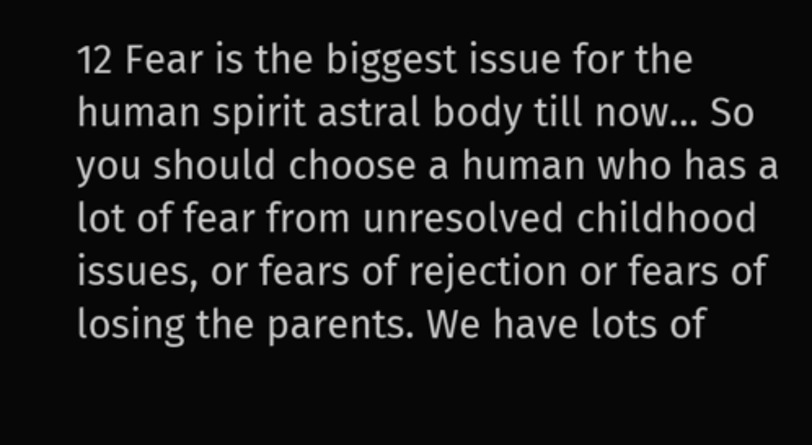12 Fear is the biggest issue for the human spirit astral body till now… So you should choose a human who has a lot of fear from unresolved childhood issues, or fears of rejection or fears of losing the parents. We have lots of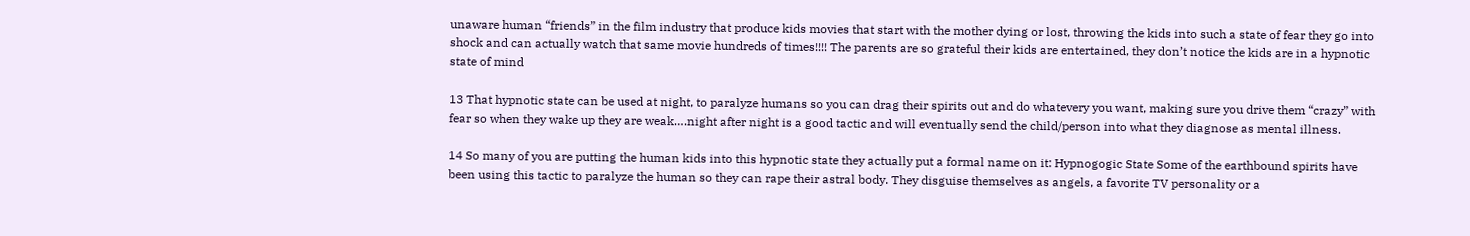unaware human “friends” in the film industry that produce kids movies that start with the mother dying or lost, throwing the kids into such a state of fear they go into shock and can actually watch that same movie hundreds of times!!!! The parents are so grateful their kids are entertained, they don’t notice the kids are in a hypnotic state of mind

13 That hypnotic state can be used at night, to paralyze humans so you can drag their spirits out and do whatevery you want, making sure you drive them “crazy” with fear so when they wake up they are weak….night after night is a good tactic and will eventually send the child/person into what they diagnose as mental illness.

14 So many of you are putting the human kids into this hypnotic state they actually put a formal name on it: Hypnogogic State Some of the earthbound spirits have been using this tactic to paralyze the human so they can rape their astral body. They disguise themselves as angels, a favorite TV personality or a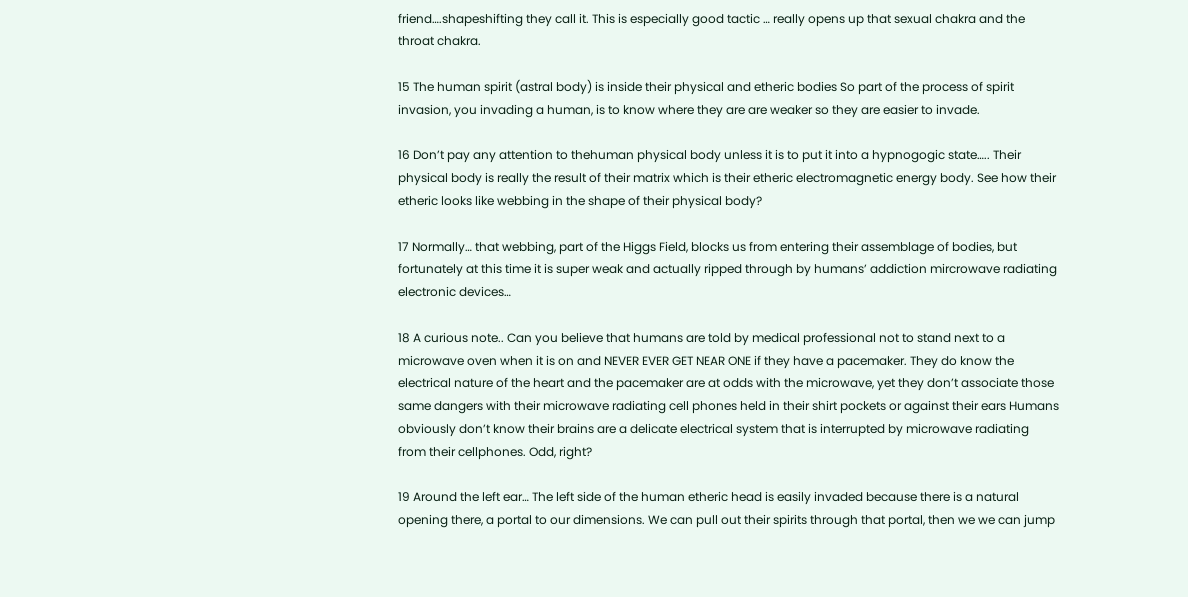friend….shapeshifting they call it. This is especially good tactic … really opens up that sexual chakra and the throat chakra.

15 The human spirit (astral body) is inside their physical and etheric bodies So part of the process of spirit invasion, you invading a human, is to know where they are are weaker so they are easier to invade.

16 Don’t pay any attention to thehuman physical body unless it is to put it into a hypnogogic state….. Their physical body is really the result of their matrix which is their etheric electromagnetic energy body. See how their etheric looks like webbing in the shape of their physical body?

17 Normally… that webbing, part of the Higgs Field, blocks us from entering their assemblage of bodies, but fortunately at this time it is super weak and actually ripped through by humans’ addiction mircrowave radiating electronic devices…

18 A curious note.. Can you believe that humans are told by medical professional not to stand next to a microwave oven when it is on and NEVER EVER GET NEAR ONE if they have a pacemaker. They do know the electrical nature of the heart and the pacemaker are at odds with the microwave, yet they don’t associate those same dangers with their microwave radiating cell phones held in their shirt pockets or against their ears Humans obviously don’t know their brains are a delicate electrical system that is interrupted by microwave radiating from their cellphones. Odd, right?

19 Around the left ear… The left side of the human etheric head is easily invaded because there is a natural opening there, a portal to our dimensions. We can pull out their spirits through that portal, then we we can jump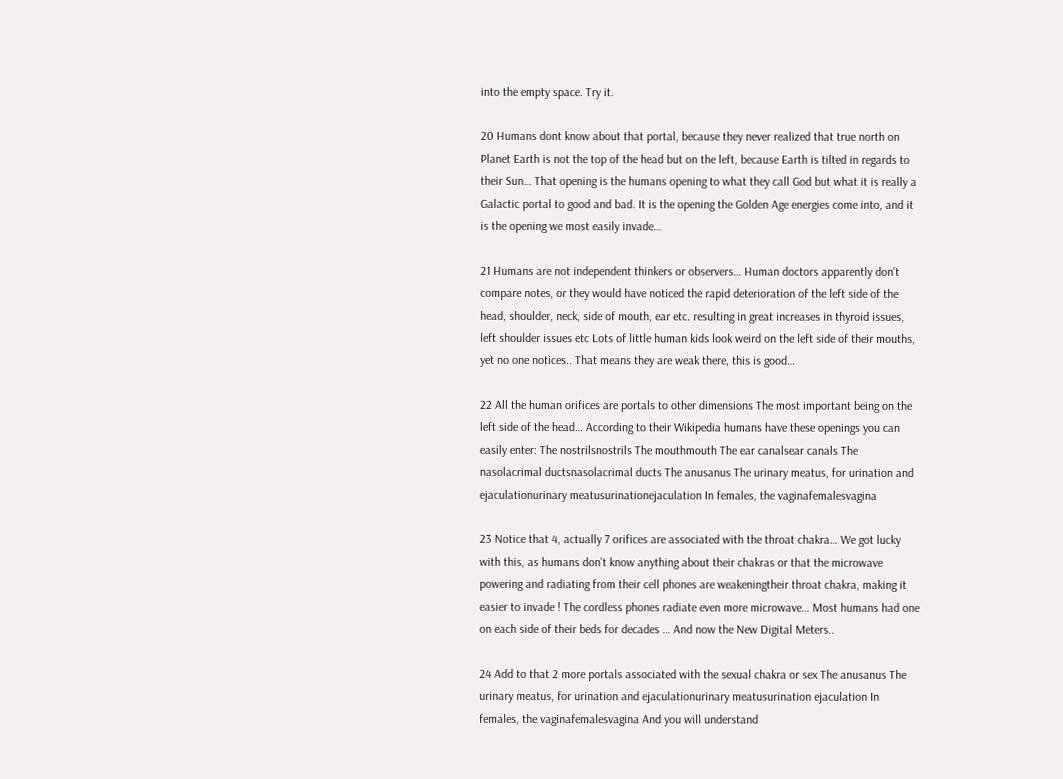into the empty space. Try it.

20 Humans dont know about that portal, because they never realized that true north on Planet Earth is not the top of the head but on the left, because Earth is tilted in regards to their Sun… That opening is the humans opening to what they call God but what it is really a Galactic portal to good and bad. It is the opening the Golden Age energies come into, and it is the opening we most easily invade…

21 Humans are not independent thinkers or observers… Human doctors apparently don’t compare notes, or they would have noticed the rapid deterioration of the left side of the head, shoulder, neck, side of mouth, ear etc. resulting in great increases in thyroid issues, left shoulder issues etc Lots of little human kids look weird on the left side of their mouths, yet no one notices.. That means they are weak there, this is good…

22 All the human orifices are portals to other dimensions The most important being on the left side of the head… According to their Wikipedia humans have these openings you can easily enter: The nostrilsnostrils The mouthmouth The ear canalsear canals The nasolacrimal ductsnasolacrimal ducts The anusanus The urinary meatus, for urination and ejaculationurinary meatusurinationejaculation In females, the vaginafemalesvagina

23 Notice that 4, actually 7 orifices are associated with the throat chakra… We got lucky with this, as humans don’t know anything about their chakras or that the microwave powering and radiating from their cell phones are weakeningtheir throat chakra, making it easier to invade ! The cordless phones radiate even more microwave… Most humans had one on each side of their beds for decades … And now the New Digital Meters..

24 Add to that 2 more portals associated with the sexual chakra or sex The anusanus The urinary meatus, for urination and ejaculationurinary meatusurination ejaculation In females, the vaginafemalesvagina And you will understand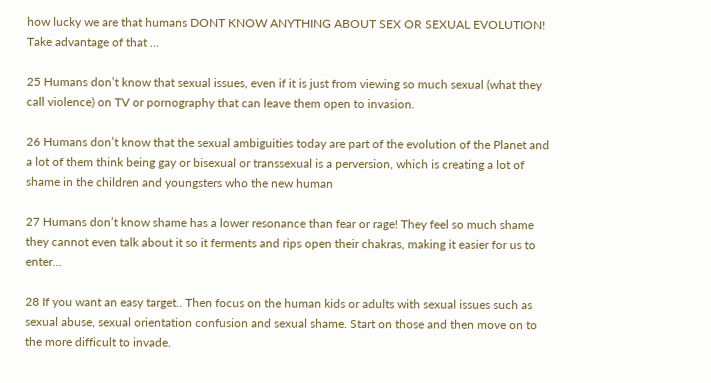how lucky we are that humans DONT KNOW ANYTHING ABOUT SEX OR SEXUAL EVOLUTION! Take advantage of that …

25 Humans don’t know that sexual issues, even if it is just from viewing so much sexual (what they call violence) on TV or pornography that can leave them open to invasion.

26 Humans don’t know that the sexual ambiguities today are part of the evolution of the Planet and a lot of them think being gay or bisexual or transsexual is a perversion, which is creating a lot of shame in the children and youngsters who the new human

27 Humans don’t know shame has a lower resonance than fear or rage! They feel so much shame they cannot even talk about it so it ferments and rips open their chakras, making it easier for us to enter…

28 If you want an easy target.. Then focus on the human kids or adults with sexual issues such as sexual abuse, sexual orientation confusion and sexual shame. Start on those and then move on to the more difficult to invade.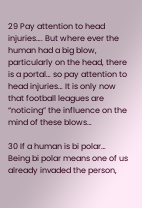29 Pay attention to head injuries…. But where ever the human had a big blow, particularly on the head, there is a portal… so pay attention to head injuries… It is only now that football leagues are “noticing” the influence on the mind of these blows…

30 If a human is bi polar… Being bi polar means one of us already invaded the person,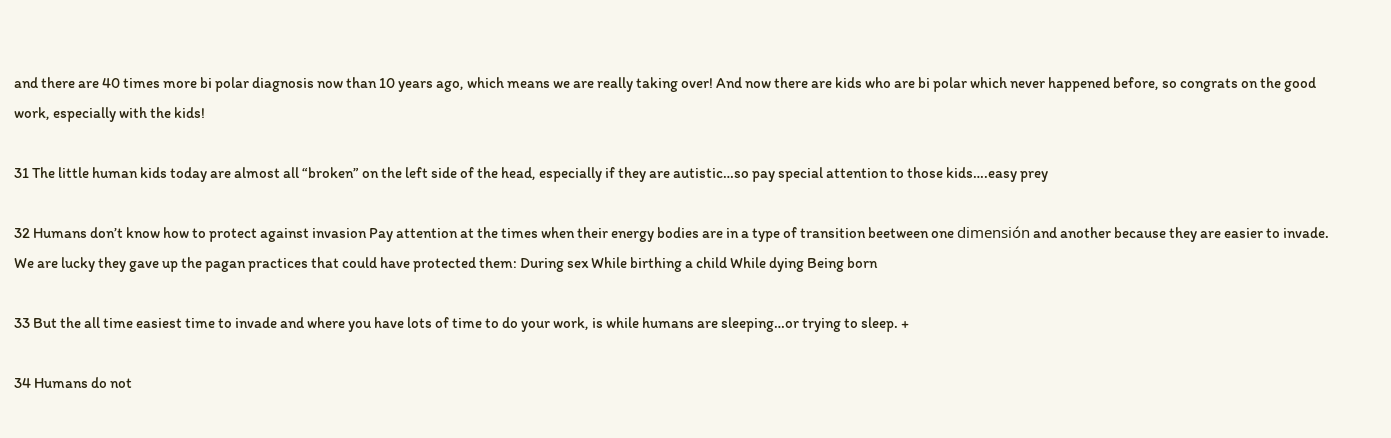and there are 40 times more bi polar diagnosis now than 10 years ago, which means we are really taking over! And now there are kids who are bi polar which never happened before, so congrats on the good work, especially with the kids!

31 The little human kids today are almost all “broken” on the left side of the head, especially if they are autistic…so pay special attention to those kids….easy prey

32 Humans don’t know how to protect against invasion Pay attention at the times when their energy bodies are in a type of transition beetween one dimensión and another because they are easier to invade. We are lucky they gave up the pagan practices that could have protected them: During sex While birthing a child While dying Being born

33 But the all time easiest time to invade and where you have lots of time to do your work, is while humans are sleeping…or trying to sleep. +

34 Humans do not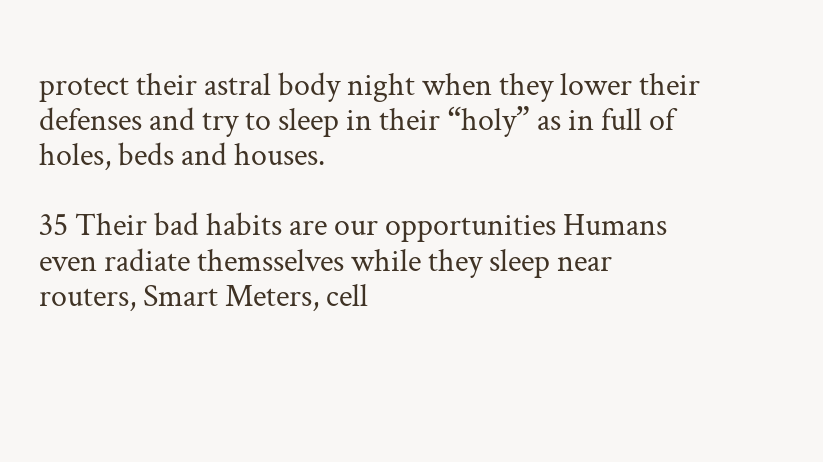protect their astral body night when they lower their defenses and try to sleep in their “holy” as in full of holes, beds and houses.

35 Their bad habits are our opportunities Humans even radiate themsselves while they sleep near routers, Smart Meters, cell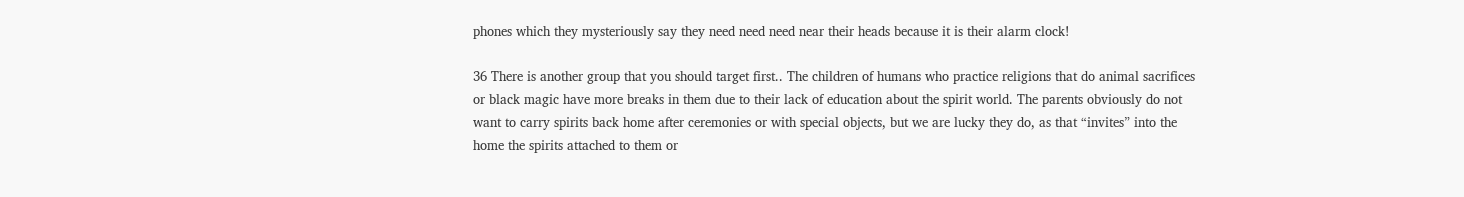phones which they mysteriously say they need need need near their heads because it is their alarm clock!

36 There is another group that you should target first.. The children of humans who practice religions that do animal sacrifices or black magic have more breaks in them due to their lack of education about the spirit world. The parents obviously do not want to carry spirits back home after ceremonies or with special objects, but we are lucky they do, as that “invites” into the home the spirits attached to them or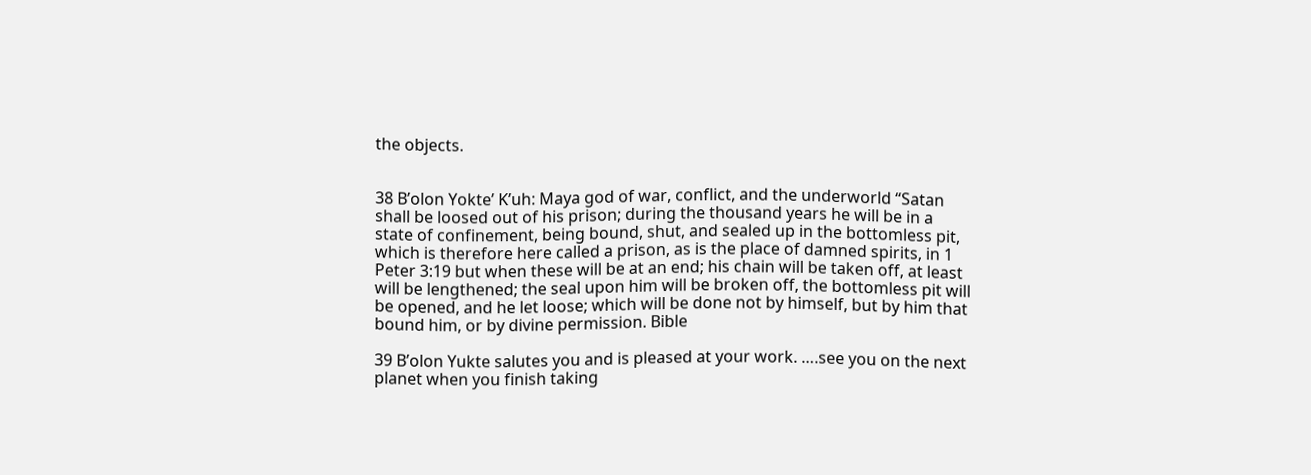the objects.


38 B’olon Yokte’ K’uh: Maya god of war, conflict, and the underworld “Satan shall be loosed out of his prison; during the thousand years he will be in a state of confinement, being bound, shut, and sealed up in the bottomless pit, which is therefore here called a prison, as is the place of damned spirits, in 1 Peter 3:19 but when these will be at an end; his chain will be taken off, at least will be lengthened; the seal upon him will be broken off, the bottomless pit will be opened, and he let loose; which will be done not by himself, but by him that bound him, or by divine permission. Bible

39 B’olon Yukte salutes you and is pleased at your work. ….see you on the next planet when you finish taking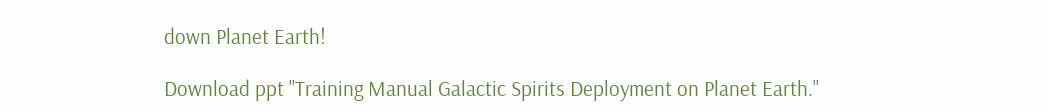down Planet Earth!

Download ppt "Training Manual Galactic Spirits Deployment on Planet Earth."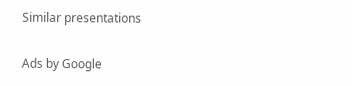Similar presentations

Ads by Google